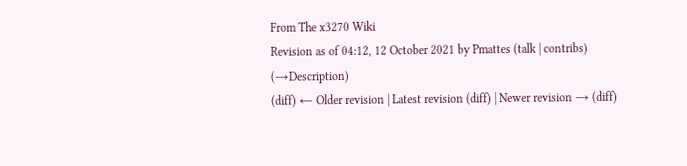From The x3270 Wiki
Revision as of 04:12, 12 October 2021 by Pmattes (talk | contribs) (→Description)
(diff) ← Older revision | Latest revision (diff) | Newer revision → (diff)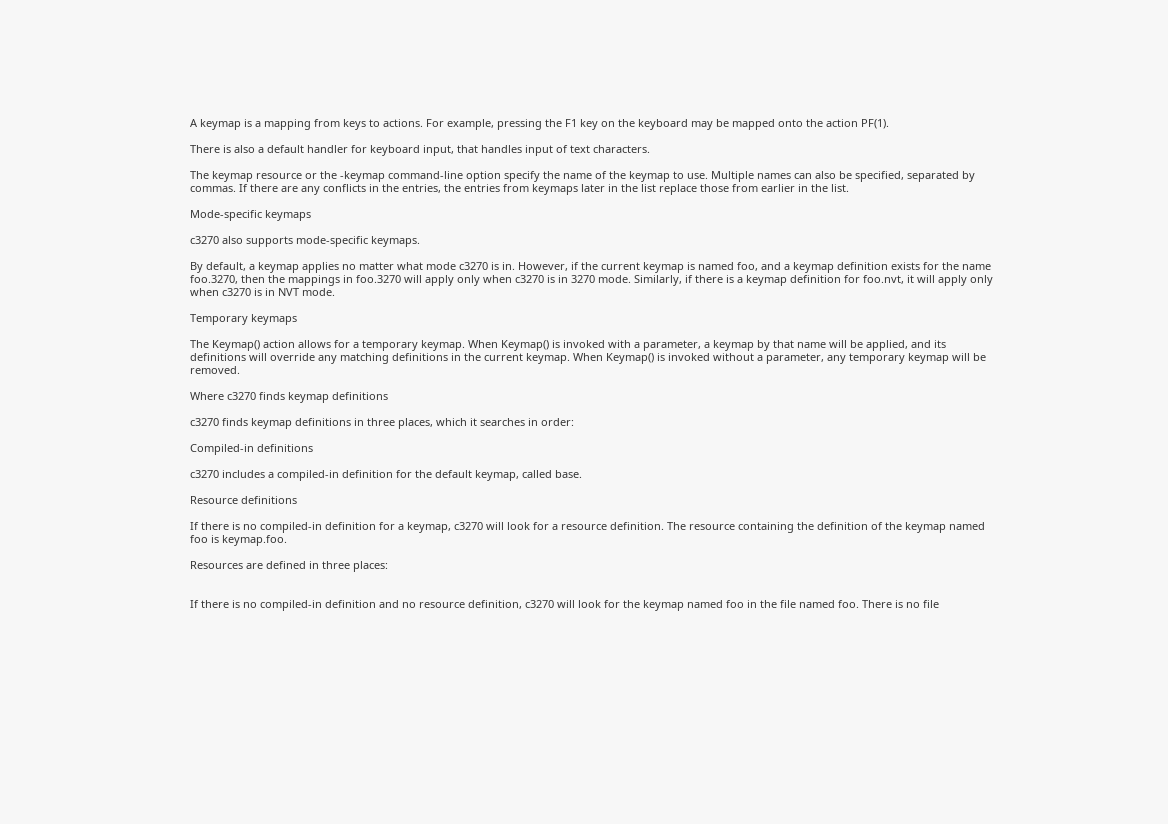A keymap is a mapping from keys to actions. For example, pressing the F1 key on the keyboard may be mapped onto the action PF(1).

There is also a default handler for keyboard input, that handles input of text characters.

The keymap resource or the -keymap command-line option specify the name of the keymap to use. Multiple names can also be specified, separated by commas. If there are any conflicts in the entries, the entries from keymaps later in the list replace those from earlier in the list.

Mode-specific keymaps

c3270 also supports mode-specific keymaps.

By default, a keymap applies no matter what mode c3270 is in. However, if the current keymap is named foo, and a keymap definition exists for the name foo.3270, then the mappings in foo.3270 will apply only when c3270 is in 3270 mode. Similarly, if there is a keymap definition for foo.nvt, it will apply only when c3270 is in NVT mode.

Temporary keymaps

The Keymap() action allows for a temporary keymap. When Keymap() is invoked with a parameter, a keymap by that name will be applied, and its definitions will override any matching definitions in the current keymap. When Keymap() is invoked without a parameter, any temporary keymap will be removed.

Where c3270 finds keymap definitions

c3270 finds keymap definitions in three places, which it searches in order:

Compiled-in definitions

c3270 includes a compiled-in definition for the default keymap, called base.

Resource definitions

If there is no compiled-in definition for a keymap, c3270 will look for a resource definition. The resource containing the definition of the keymap named foo is keymap.foo.

Resources are defined in three places:


If there is no compiled-in definition and no resource definition, c3270 will look for the keymap named foo in the file named foo. There is no file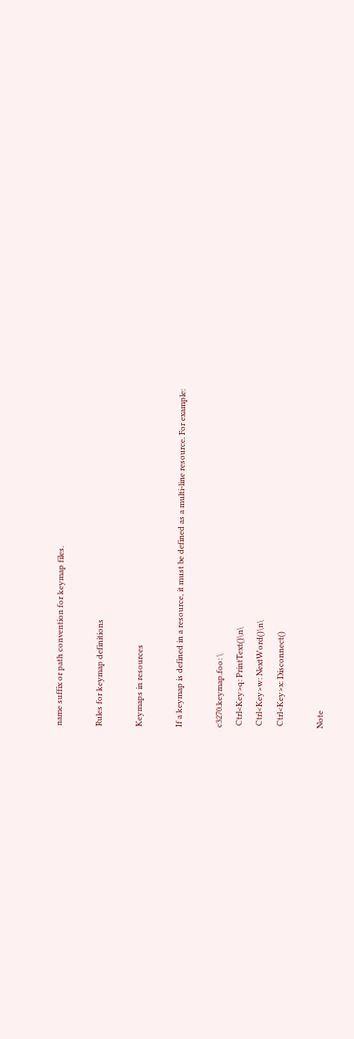name suffix or path convention for keymap files.

Rules for keymap definitions

Keymaps in resources

If a keymap is defined in a resource, it must be defined as a multi-line resource. For example:

c3270.keymap.foo: \
 Ctrl<Key>q: PrintText()\n\
 Ctrl<Key>w: NextWord()\n\
 Ctrl<Key>x: Disconnect()

Note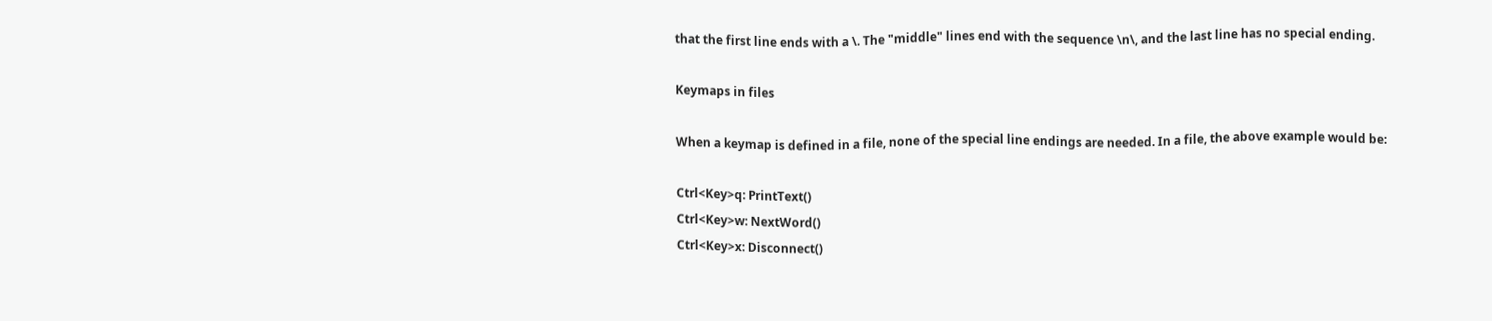that the first line ends with a \. The "middle" lines end with the sequence \n\, and the last line has no special ending.

Keymaps in files

When a keymap is defined in a file, none of the special line endings are needed. In a file, the above example would be:

Ctrl<Key>q: PrintText()
Ctrl<Key>w: NextWord()
Ctrl<Key>x: Disconnect()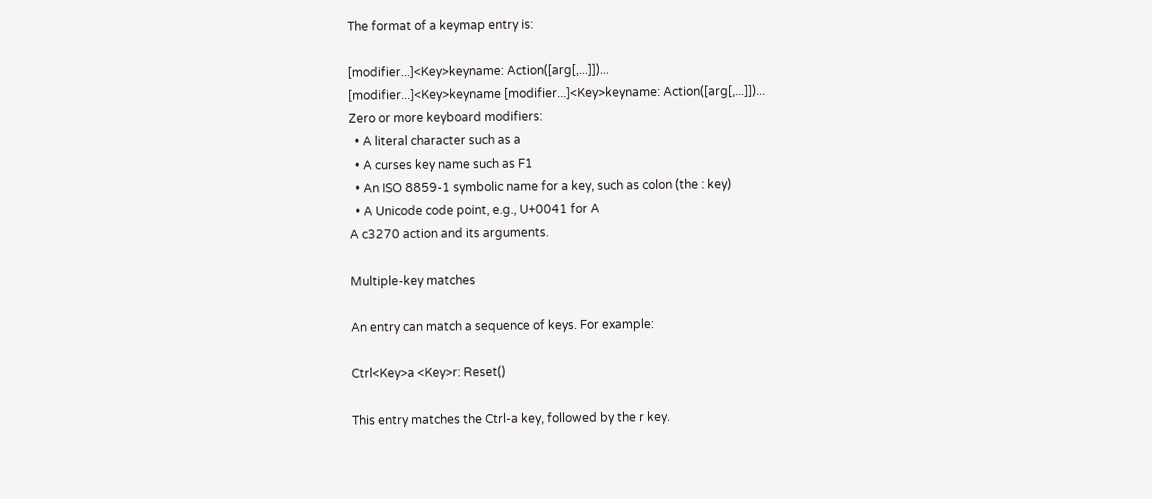The format of a keymap entry is:

[modifier...]<Key>keyname: Action([arg[,...]])...
[modifier...]<Key>keyname [modifier...]<Key>keyname: Action([arg[,...]])...
Zero or more keyboard modifiers:
  • A literal character such as a
  • A curses key name such as F1
  • An ISO 8859-1 symbolic name for a key, such as colon (the : key)
  • A Unicode code point, e.g., U+0041 for A
A c3270 action and its arguments.

Multiple-key matches

An entry can match a sequence of keys. For example:

Ctrl<Key>a <Key>r: Reset()

This entry matches the Ctrl-a key, followed by the r key.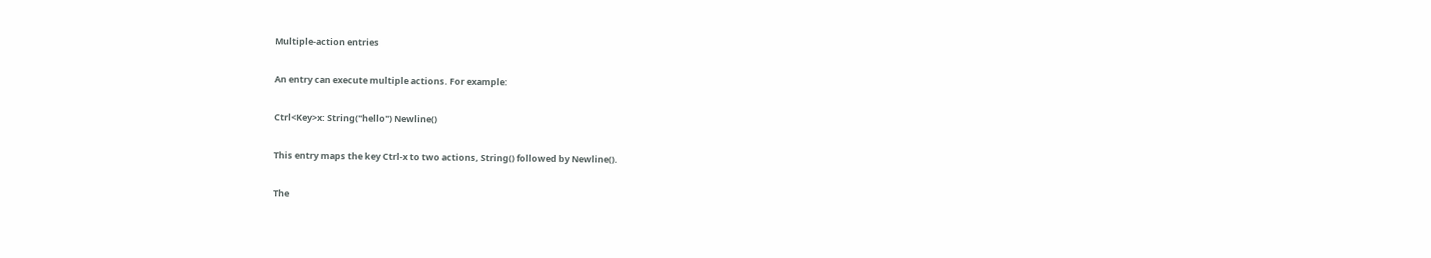Multiple-action entries

An entry can execute multiple actions. For example:

Ctrl<Key>x: String("hello") Newline()

This entry maps the key Ctrl-x to two actions, String() followed by Newline().

The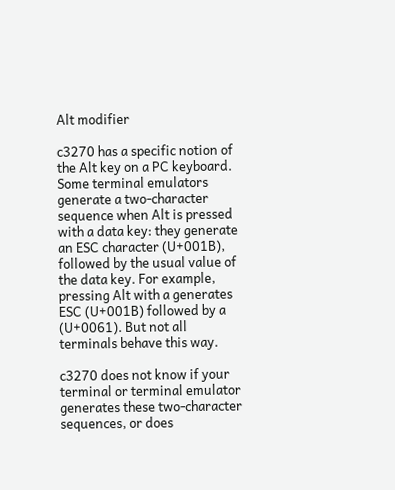Alt modifier

c3270 has a specific notion of the Alt key on a PC keyboard. Some terminal emulators generate a two-character sequence when Alt is pressed with a data key: they generate an ESC character (U+001B), followed by the usual value of the data key. For example, pressing Alt with a generates ESC (U+001B) followed by a (U+0061). But not all terminals behave this way.

c3270 does not know if your terminal or terminal emulator generates these two-character sequences, or does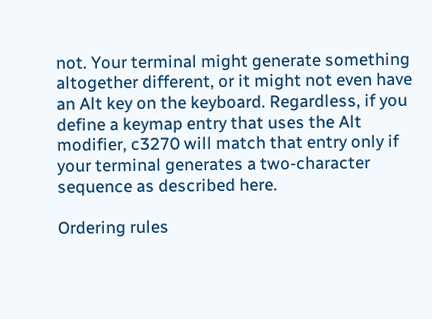not. Your terminal might generate something altogether different, or it might not even have an Alt key on the keyboard. Regardless, if you define a keymap entry that uses the Alt modifier, c3270 will match that entry only if your terminal generates a two-character sequence as described here.

Ordering rules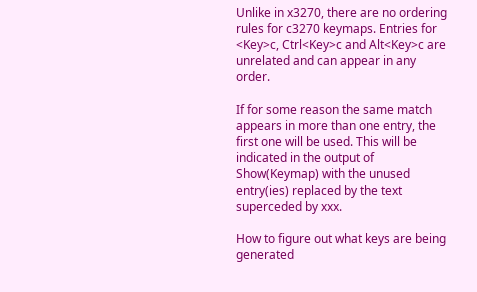Unlike in x3270, there are no ordering rules for c3270 keymaps. Entries for <Key>c, Ctrl<Key>c and Alt<Key>c are unrelated and can appear in any order.

If for some reason the same match appears in more than one entry, the first one will be used. This will be indicated in the output of Show(Keymap) with the unused entry(ies) replaced by the text superceded by xxx.

How to figure out what keys are being generated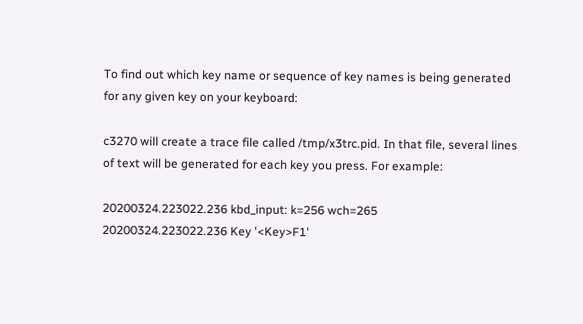To find out which key name or sequence of key names is being generated for any given key on your keyboard:

c3270 will create a trace file called /tmp/x3trc.pid. In that file, several lines of text will be generated for each key you press. For example:

20200324.223022.236 kbd_input: k=256 wch=265
20200324.223022.236 Key '<Key>F1'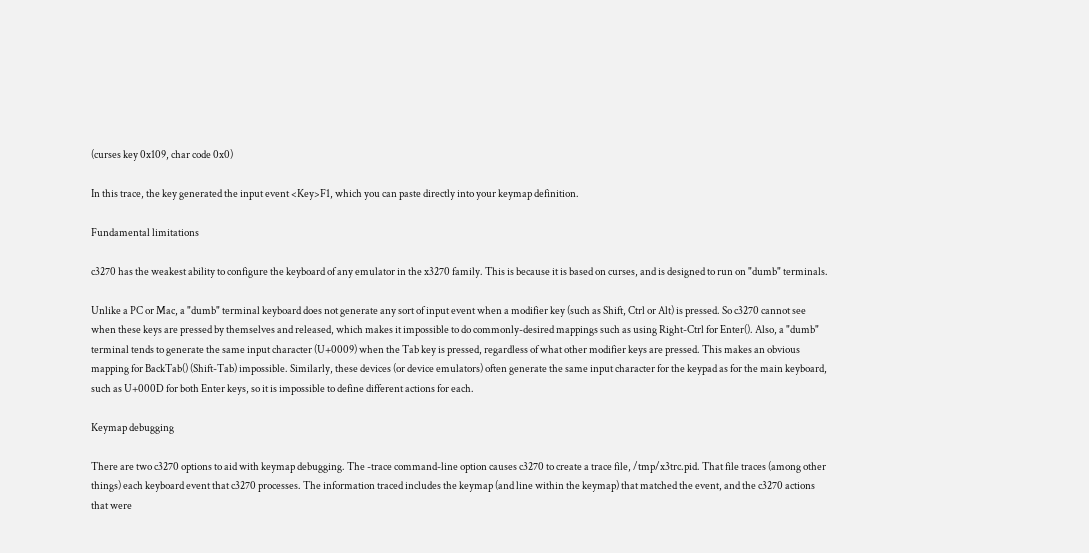(curses key 0x109, char code 0x0)

In this trace, the key generated the input event <Key>F1, which you can paste directly into your keymap definition.

Fundamental limitations

c3270 has the weakest ability to configure the keyboard of any emulator in the x3270 family. This is because it is based on curses, and is designed to run on "dumb" terminals.

Unlike a PC or Mac, a "dumb" terminal keyboard does not generate any sort of input event when a modifier key (such as Shift, Ctrl or Alt) is pressed. So c3270 cannot see when these keys are pressed by themselves and released, which makes it impossible to do commonly-desired mappings such as using Right-Ctrl for Enter(). Also, a "dumb" terminal tends to generate the same input character (U+0009) when the Tab key is pressed, regardless of what other modifier keys are pressed. This makes an obvious mapping for BackTab() (Shift-Tab) impossible. Similarly, these devices (or device emulators) often generate the same input character for the keypad as for the main keyboard, such as U+000D for both Enter keys, so it is impossible to define different actions for each.

Keymap debugging

There are two c3270 options to aid with keymap debugging. The -trace command-line option causes c3270 to create a trace file, /tmp/x3trc.pid. That file traces (among other things) each keyboard event that c3270 processes. The information traced includes the keymap (and line within the keymap) that matched the event, and the c3270 actions that were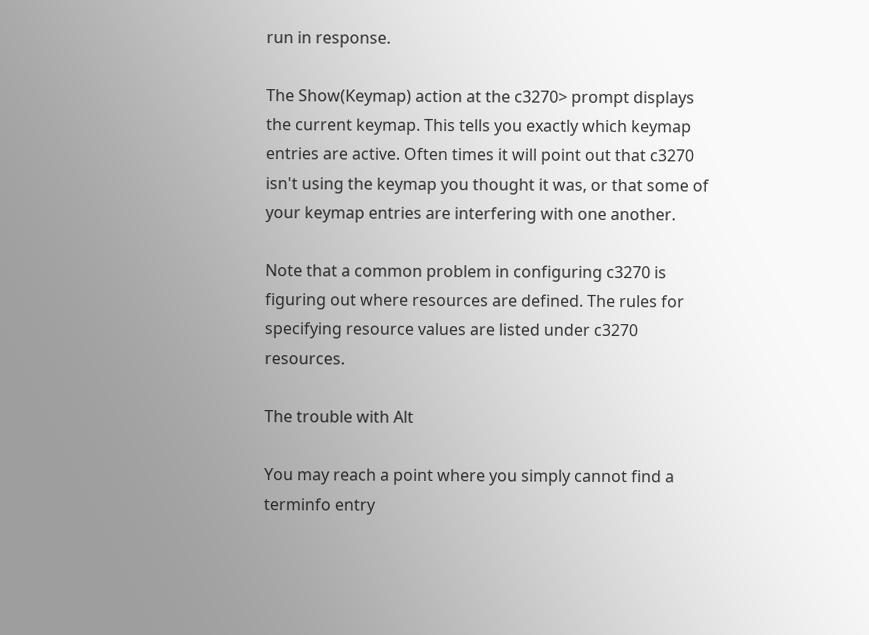run in response.

The Show(Keymap) action at the c3270> prompt displays the current keymap. This tells you exactly which keymap entries are active. Often times it will point out that c3270 isn't using the keymap you thought it was, or that some of your keymap entries are interfering with one another.

Note that a common problem in configuring c3270 is figuring out where resources are defined. The rules for specifying resource values are listed under c3270 resources.

The trouble with Alt

You may reach a point where you simply cannot find a terminfo entry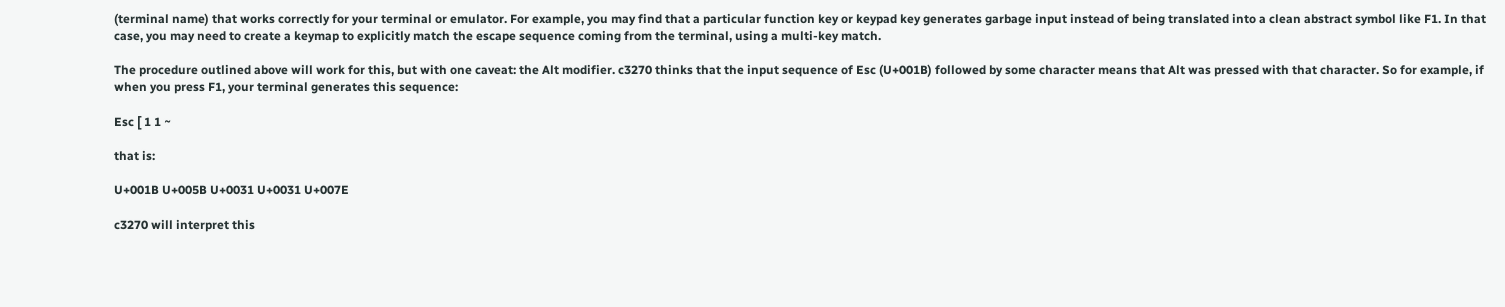(terminal name) that works correctly for your terminal or emulator. For example, you may find that a particular function key or keypad key generates garbage input instead of being translated into a clean abstract symbol like F1. In that case, you may need to create a keymap to explicitly match the escape sequence coming from the terminal, using a multi-key match.

The procedure outlined above will work for this, but with one caveat: the Alt modifier. c3270 thinks that the input sequence of Esc (U+001B) followed by some character means that Alt was pressed with that character. So for example, if when you press F1, your terminal generates this sequence:

Esc [ 1 1 ~

that is:

U+001B U+005B U+0031 U+0031 U+007E

c3270 will interpret this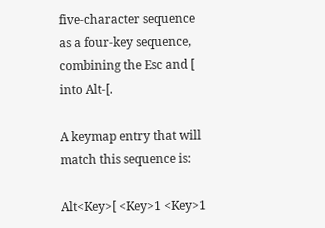five-character sequence as a four-key sequence, combining the Esc and [ into Alt-[.

A keymap entry that will match this sequence is:

Alt<Key>[ <Key>1 <Key>1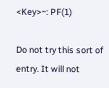<Key>~: PF(1)

Do not try this sort of entry. It will not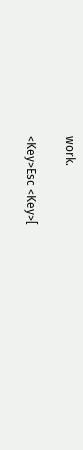work.

<Key>Esc <Key>[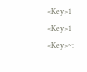<Key>1 <Key>1 <Key>~: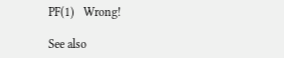PF(1)   Wrong!

See also